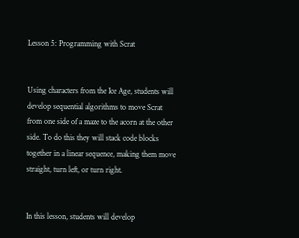Lesson 5: Programming with Scrat


Using characters from the Ice Age, students will develop sequential algorithms to move Scrat from one side of a maze to the acorn at the other side. To do this they will stack code blocks together in a linear sequence, making them move straight, turn left, or turn right.


In this lesson, students will develop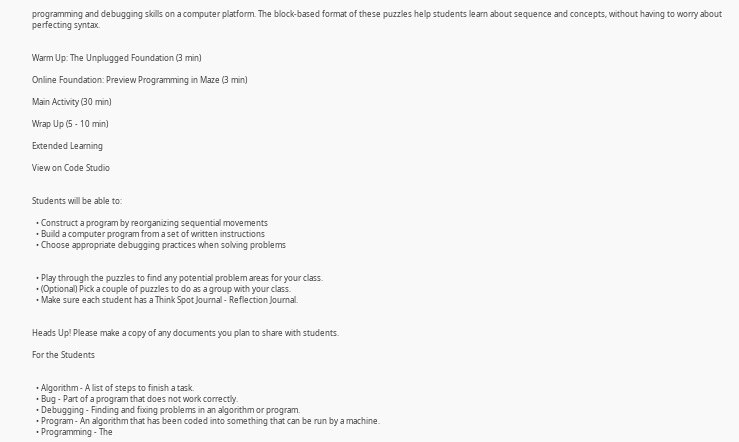programming and debugging skills on a computer platform. The block-based format of these puzzles help students learn about sequence and concepts, without having to worry about perfecting syntax.


Warm Up: The Unplugged Foundation (3 min)

Online Foundation: Preview Programming in Maze (3 min)

Main Activity (30 min)

Wrap Up (5 - 10 min)

Extended Learning

View on Code Studio


Students will be able to:

  • Construct a program by reorganizing sequential movements
  • Build a computer program from a set of written instructions
  • Choose appropriate debugging practices when solving problems


  • Play through the puzzles to find any potential problem areas for your class.
  • (Optional) Pick a couple of puzzles to do as a group with your class.
  • Make sure each student has a Think Spot Journal - Reflection Journal.


Heads Up! Please make a copy of any documents you plan to share with students.

For the Students


  • Algorithm - A list of steps to finish a task.
  • Bug - Part of a program that does not work correctly.
  • Debugging - Finding and fixing problems in an algorithm or program.
  • Program - An algorithm that has been coded into something that can be run by a machine.
  • Programming - The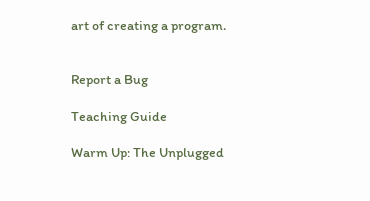art of creating a program.


Report a Bug

Teaching Guide

Warm Up: The Unplugged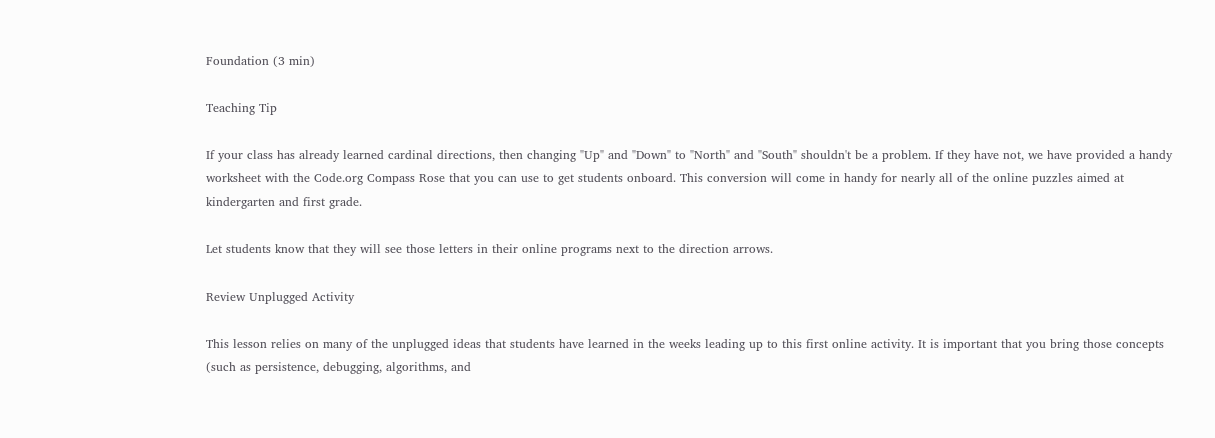Foundation (3 min)

Teaching Tip

If your class has already learned cardinal directions, then changing "Up" and "Down" to "North" and "South" shouldn't be a problem. If they have not, we have provided a handy worksheet with the Code.org Compass Rose that you can use to get students onboard. This conversion will come in handy for nearly all of the online puzzles aimed at kindergarten and first grade.

Let students know that they will see those letters in their online programs next to the direction arrows.

Review Unplugged Activity

This lesson relies on many of the unplugged ideas that students have learned in the weeks leading up to this first online activity. It is important that you bring those concepts (such as persistence, debugging, algorithms, and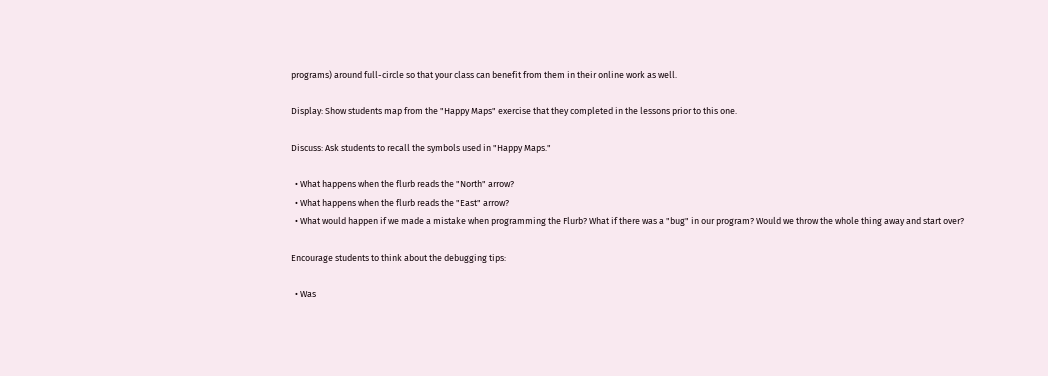programs) around full-circle so that your class can benefit from them in their online work as well.

Display: Show students map from the "Happy Maps" exercise that they completed in the lessons prior to this one.

Discuss: Ask students to recall the symbols used in "Happy Maps."

  • What happens when the flurb reads the "North" arrow?
  • What happens when the flurb reads the "East" arrow?
  • What would happen if we made a mistake when programming the Flurb? What if there was a "bug" in our program? Would we throw the whole thing away and start over?

Encourage students to think about the debugging tips:

  • Was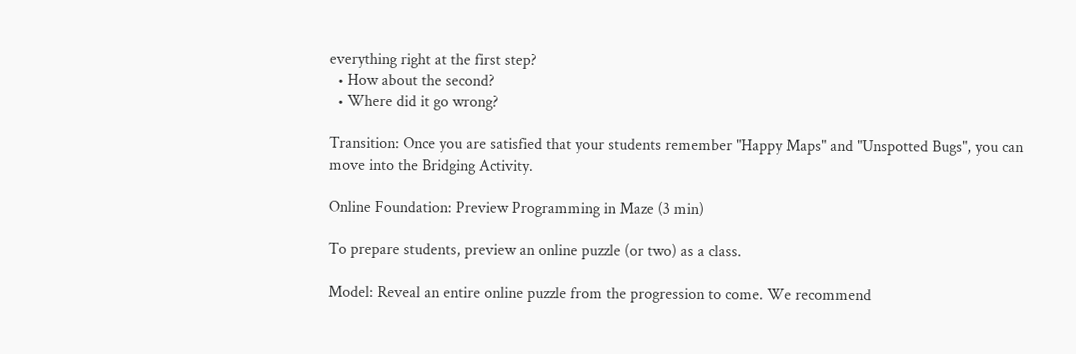everything right at the first step?
  • How about the second?
  • Where did it go wrong?

Transition: Once you are satisfied that your students remember "Happy Maps" and "Unspotted Bugs", you can move into the Bridging Activity.

Online Foundation: Preview Programming in Maze (3 min)

To prepare students, preview an online puzzle (or two) as a class.

Model: Reveal an entire online puzzle from the progression to come. We recommend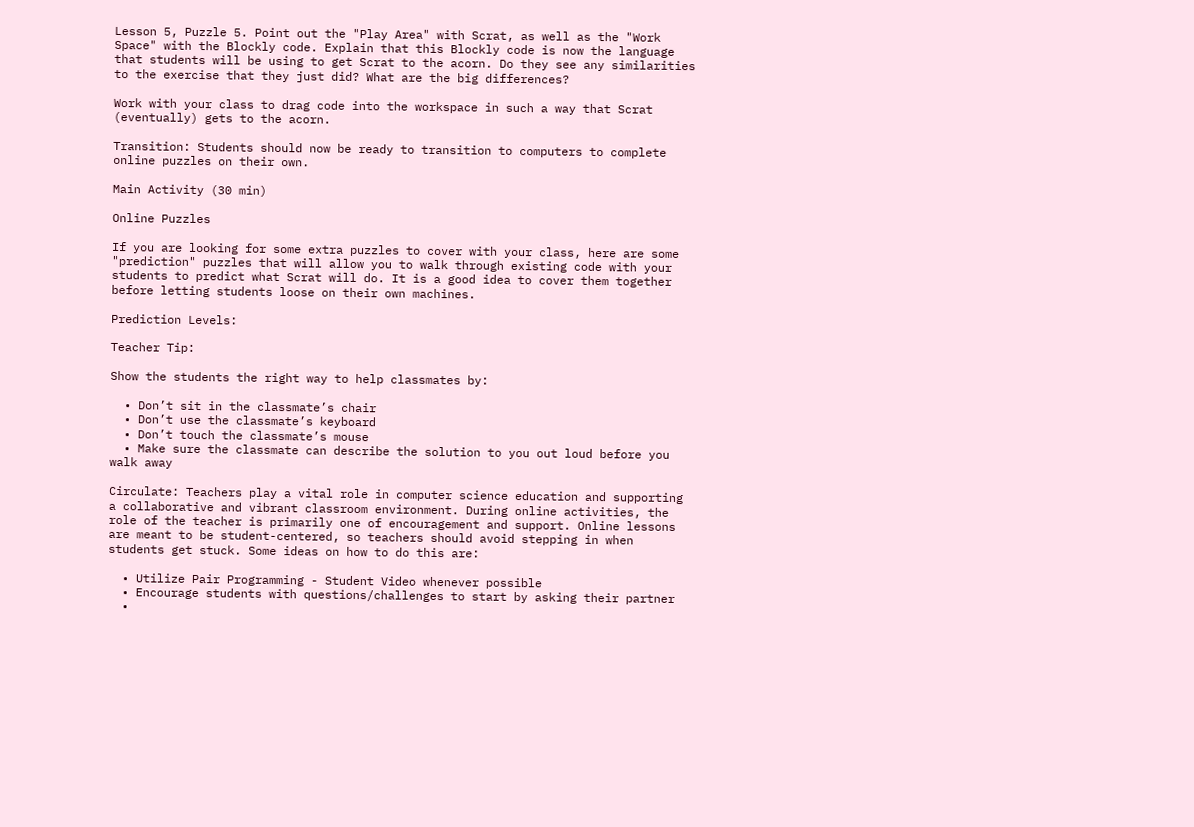Lesson 5, Puzzle 5. Point out the "Play Area" with Scrat, as well as the "Work Space" with the Blockly code. Explain that this Blockly code is now the language that students will be using to get Scrat to the acorn. Do they see any similarities to the exercise that they just did? What are the big differences?

Work with your class to drag code into the workspace in such a way that Scrat (eventually) gets to the acorn.

Transition: Students should now be ready to transition to computers to complete online puzzles on their own.

Main Activity (30 min)

Online Puzzles

If you are looking for some extra puzzles to cover with your class, here are some "prediction" puzzles that will allow you to walk through existing code with your students to predict what Scrat will do. It is a good idea to cover them together before letting students loose on their own machines.

Prediction Levels:

Teacher Tip:

Show the students the right way to help classmates by:

  • Don’t sit in the classmate’s chair
  • Don’t use the classmate’s keyboard
  • Don’t touch the classmate’s mouse
  • Make sure the classmate can describe the solution to you out loud before you walk away

Circulate: Teachers play a vital role in computer science education and supporting a collaborative and vibrant classroom environment. During online activities, the role of the teacher is primarily one of encouragement and support. Online lessons are meant to be student-centered, so teachers should avoid stepping in when students get stuck. Some ideas on how to do this are:

  • Utilize Pair Programming - Student Video whenever possible
  • Encourage students with questions/challenges to start by asking their partner
  •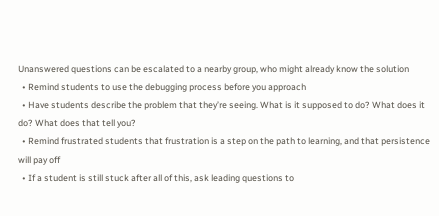Unanswered questions can be escalated to a nearby group, who might already know the solution
  • Remind students to use the debugging process before you approach
  • Have students describe the problem that they’re seeing. What is it supposed to do? What does it do? What does that tell you?
  • Remind frustrated students that frustration is a step on the path to learning, and that persistence will pay off
  • If a student is still stuck after all of this, ask leading questions to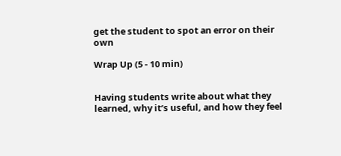get the student to spot an error on their own

Wrap Up (5 - 10 min)


Having students write about what they learned, why it’s useful, and how they feel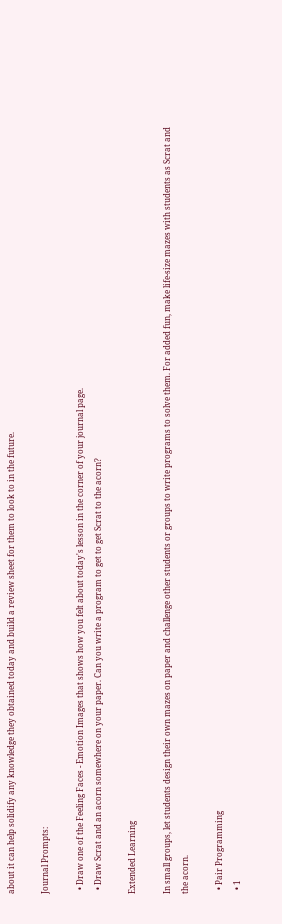about it can help solidify any knowledge they obtained today and build a review sheet for them to look to in the future.

Journal Prompts:

  • Draw one of the Feeling Faces - Emotion Images that shows how you felt about today's lesson in the corner of your journal page.
  • Draw Scrat and an acorn somewhere on your paper. Can you write a program to get to get Scrat to the acorn?

Extended Learning

In small groups, let students design their own mazes on paper and challenge other students or groups to write programs to solve them. For added fun, make life-size mazes with students as Scrat and the acorn.

  • Pair Programming
  • 1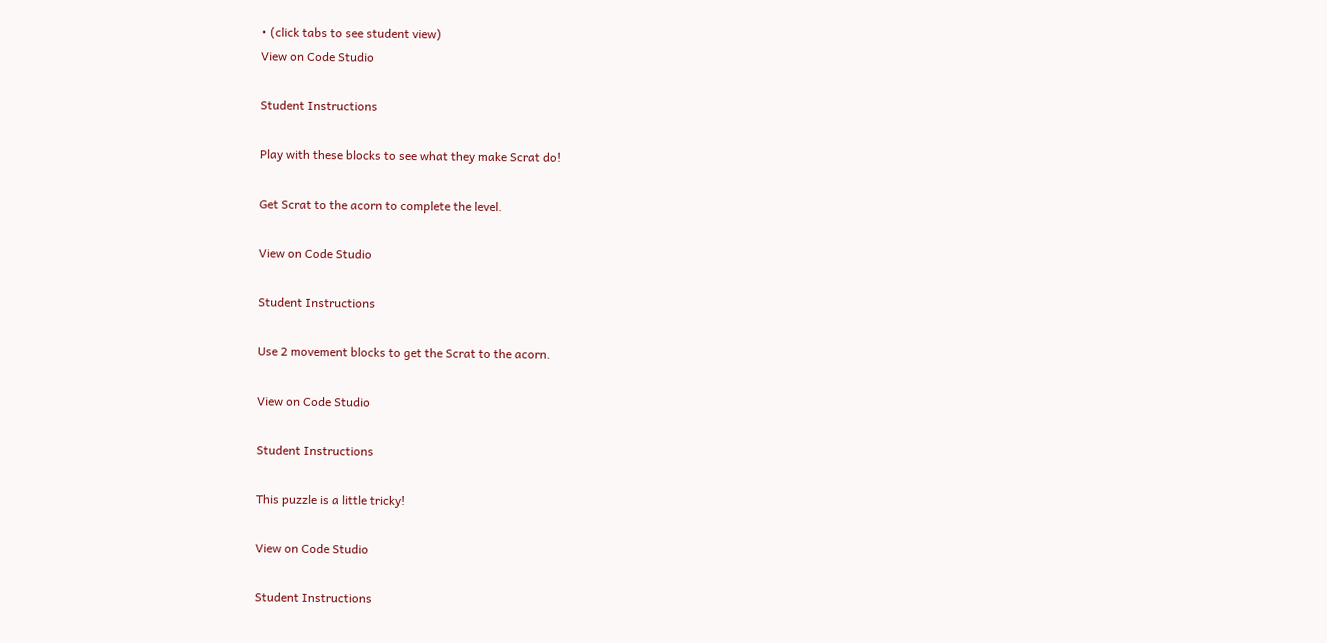• (click tabs to see student view)
View on Code Studio

Student Instructions

Play with these blocks to see what they make Scrat do!

Get Scrat to the acorn to complete the level.

View on Code Studio

Student Instructions

Use 2 movement blocks to get the Scrat to the acorn.

View on Code Studio

Student Instructions

This puzzle is a little tricky!

View on Code Studio

Student Instructions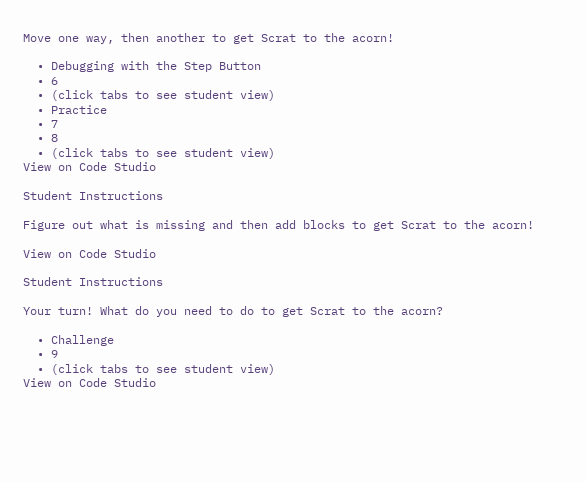Move one way, then another to get Scrat to the acorn!

  • Debugging with the Step Button
  • 6
  • (click tabs to see student view)
  • Practice
  • 7
  • 8
  • (click tabs to see student view)
View on Code Studio

Student Instructions

Figure out what is missing and then add blocks to get Scrat to the acorn!

View on Code Studio

Student Instructions

Your turn! What do you need to do to get Scrat to the acorn?

  • Challenge
  • 9
  • (click tabs to see student view)
View on Code Studio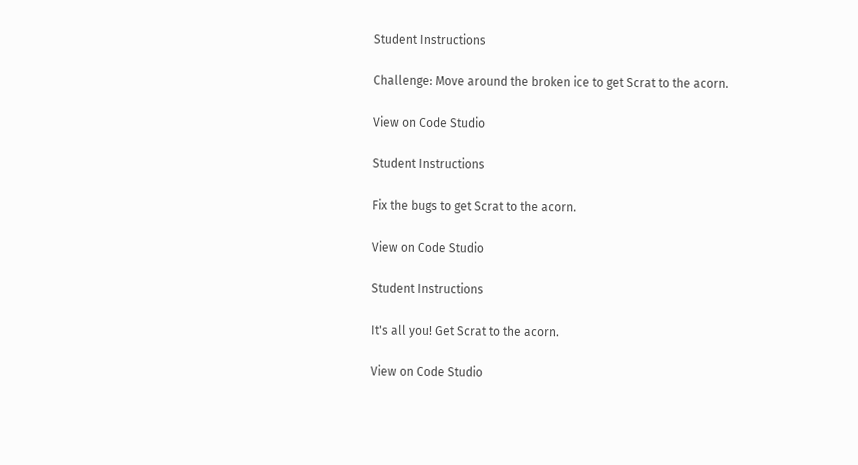Student Instructions

Challenge: Move around the broken ice to get Scrat to the acorn.

View on Code Studio

Student Instructions

Fix the bugs to get Scrat to the acorn.

View on Code Studio

Student Instructions

It's all you! Get Scrat to the acorn.

View on Code Studio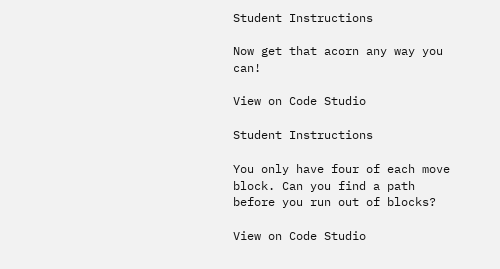Student Instructions

Now get that acorn any way you can!

View on Code Studio

Student Instructions

You only have four of each move block. Can you find a path before you run out of blocks?

View on Code Studio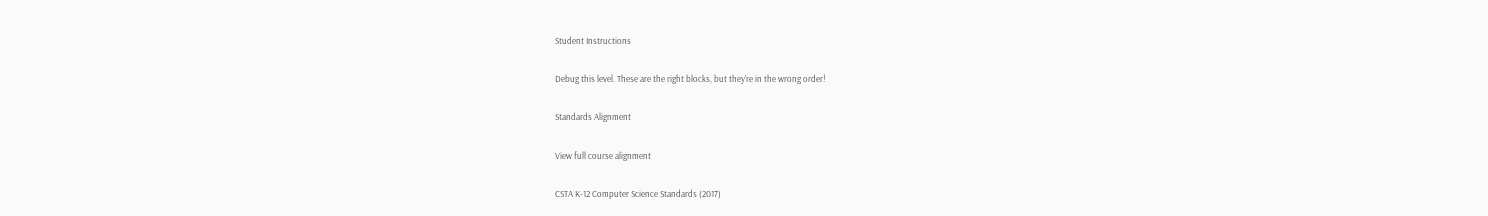Student Instructions

Debug this level. These are the right blocks, but they're in the wrong order!

Standards Alignment

View full course alignment

CSTA K-12 Computer Science Standards (2017)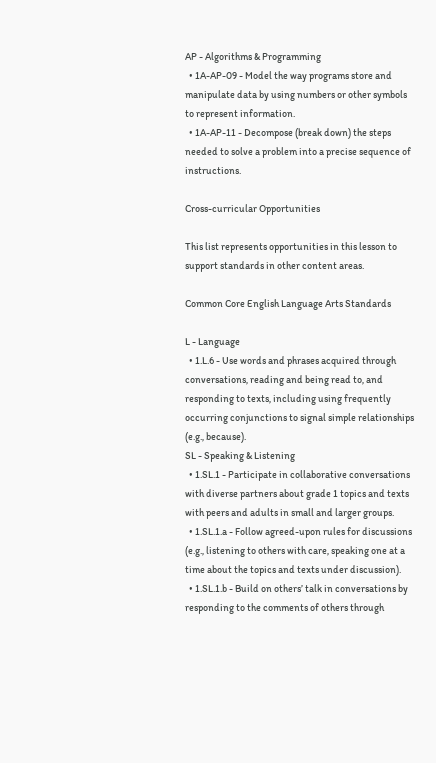AP - Algorithms & Programming
  • 1A-AP-09 - Model the way programs store and manipulate data by using numbers or other symbols to represent information.
  • 1A-AP-11 - Decompose (break down) the steps needed to solve a problem into a precise sequence of instructions.

Cross-curricular Opportunities

This list represents opportunities in this lesson to support standards in other content areas.

Common Core English Language Arts Standards

L - Language
  • 1.L.6 - Use words and phrases acquired through conversations, reading and being read to, and responding to texts, including using frequently occurring conjunctions to signal simple relationships (e.g., because).
SL - Speaking & Listening
  • 1.SL.1 - Participate in collaborative conversations with diverse partners about grade 1 topics and texts with peers and adults in small and larger groups.
  • 1.SL.1.a - Follow agreed-upon rules for discussions (e.g., listening to others with care, speaking one at a time about the topics and texts under discussion).
  • 1.SL.1.b - Build on others’ talk in conversations by responding to the comments of others through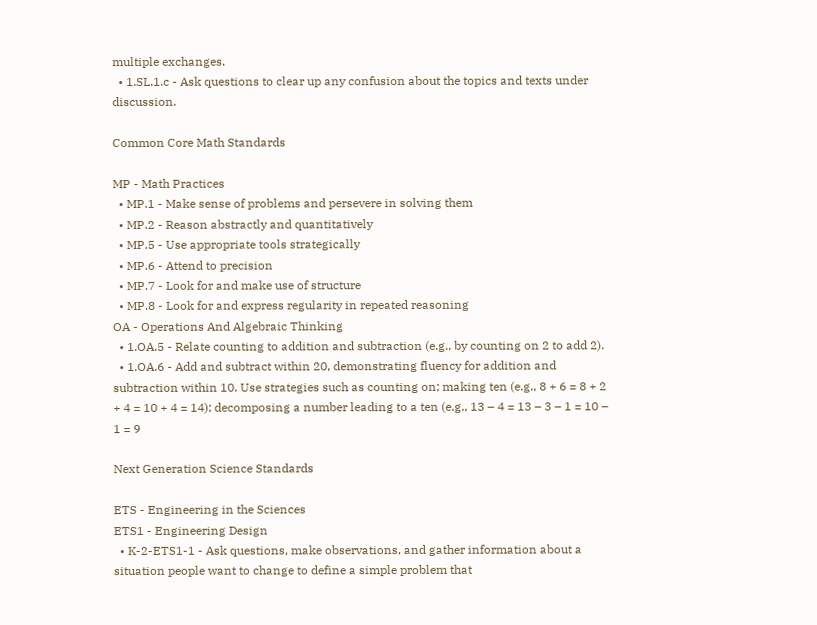multiple exchanges.
  • 1.SL.1.c - Ask questions to clear up any confusion about the topics and texts under discussion.

Common Core Math Standards

MP - Math Practices
  • MP.1 - Make sense of problems and persevere in solving them
  • MP.2 - Reason abstractly and quantitatively
  • MP.5 - Use appropriate tools strategically
  • MP.6 - Attend to precision
  • MP.7 - Look for and make use of structure
  • MP.8 - Look for and express regularity in repeated reasoning
OA - Operations And Algebraic Thinking
  • 1.OA.5 - Relate counting to addition and subtraction (e.g., by counting on 2 to add 2).
  • 1.OA.6 - Add and subtract within 20, demonstrating fluency for addition and subtraction within 10. Use strategies such as counting on; making ten (e.g., 8 + 6 = 8 + 2 + 4 = 10 + 4 = 14); decomposing a number leading to a ten (e.g., 13 – 4 = 13 – 3 – 1 = 10 – 1 = 9

Next Generation Science Standards

ETS - Engineering in the Sciences
ETS1 - Engineering Design
  • K-2-ETS1-1 - Ask questions, make observations, and gather information about a situation people want to change to define a simple problem that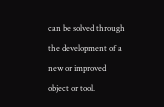can be solved through the development of a new or improved object or tool.